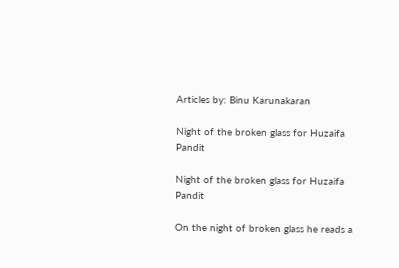Articles by: Binu Karunakaran

Night of the broken glass for Huzaifa Pandit

Night of the broken glass for Huzaifa Pandit

On the night of broken glass he reads a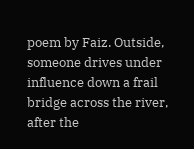poem by Faiz. Outside, someone drives under influence down a frail bridge across the river, after the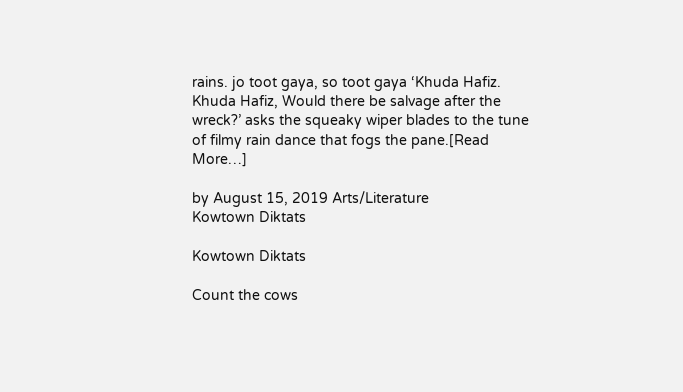rains. jo toot gaya, so toot gaya ‘Khuda Hafiz. Khuda Hafiz, Would there be salvage after the wreck?’ asks the squeaky wiper blades to the tune of filmy rain dance that fogs the pane.[Read More…]

by August 15, 2019 Arts/Literature
Kowtown Diktats

Kowtown Diktats

Count the cows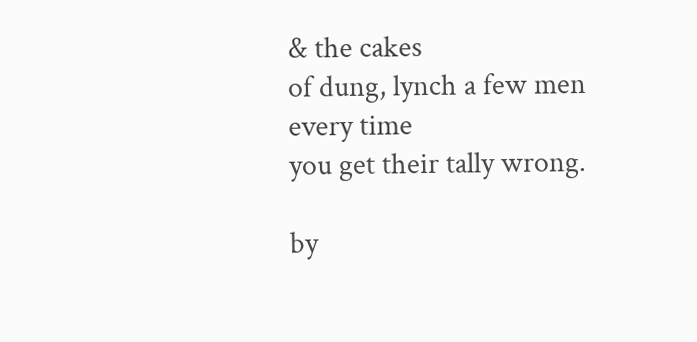& the cakes
of dung, lynch a few men
every time
you get their tally wrong.

by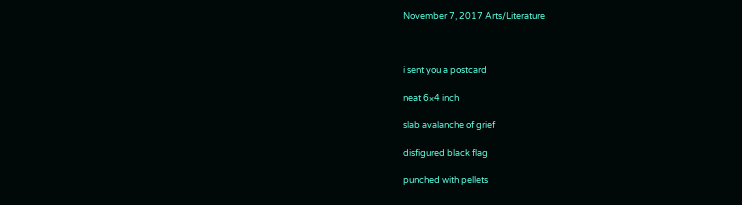November 7, 2017 Arts/Literature



i sent you a postcard

neat 6×4 inch

slab avalanche of grief

disfigured black flag

punched with pellets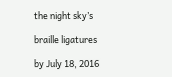the night sky’s

braille ligatures

by July 18, 2016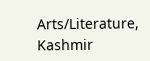Arts/Literature, Kashmir